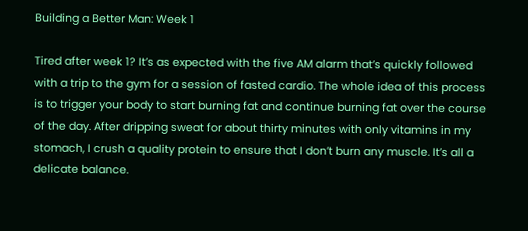Building a Better Man: Week 1

Tired after week 1? It’s as expected with the five AM alarm that’s quickly followed with a trip to the gym for a session of fasted cardio. The whole idea of this process is to trigger your body to start burning fat and continue burning fat over the course of the day. After dripping sweat for about thirty minutes with only vitamins in my stomach, I crush a quality protein to ensure that I don’t burn any muscle. It’s all a delicate balance.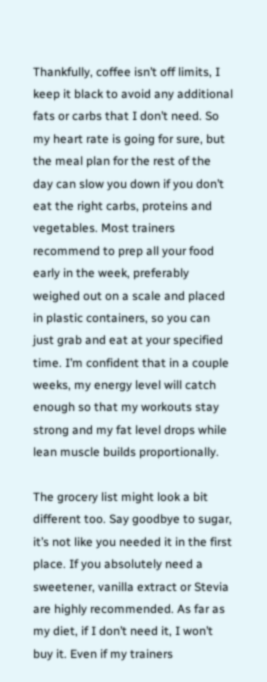Thankfully, coffee isn’t off limits, I keep it black to avoid any additional fats or carbs that I don’t need. So my heart rate is going for sure, but the meal plan for the rest of the day can slow you down if you don’t eat the right carbs, proteins and vegetables. Most trainers recommend to prep all your food early in the week, preferably weighed out on a scale and placed in plastic containers, so you can just grab and eat at your specified time. I’m confident that in a couple weeks, my energy level will catch enough so that my workouts stay strong and my fat level drops while lean muscle builds proportionally.

The grocery list might look a bit different too. Say goodbye to sugar, it’s not like you needed it in the first place. If you absolutely need a sweetener, vanilla extract or Stevia are highly recommended. As far as my diet, if I don’t need it, I won’t buy it. Even if my trainers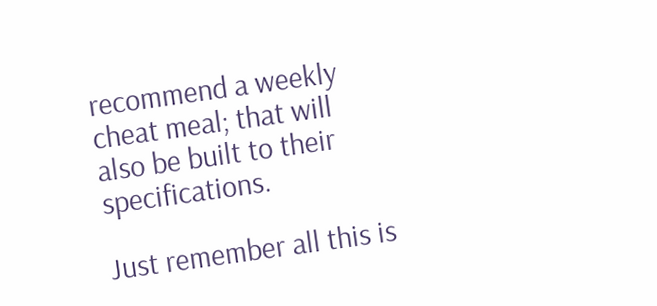recommend a weekly cheat meal; that will also be built to their specifications.

Just remember all this is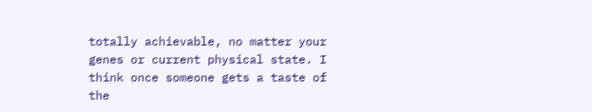totally achievable, no matter your genes or current physical state. I think once someone gets a taste of the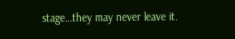stage…they may never leave it.